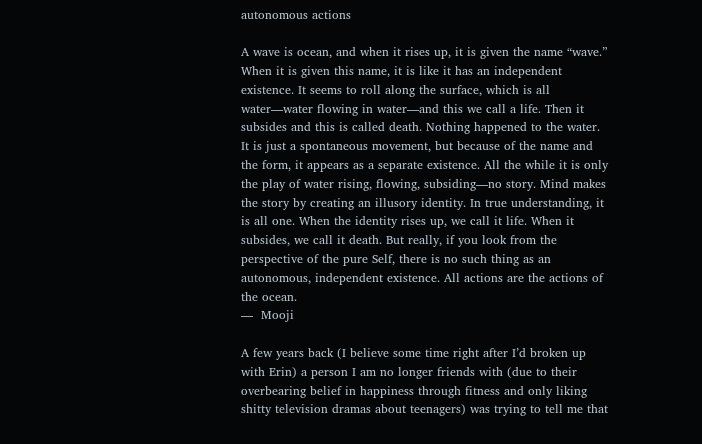autonomous actions

A wave is ocean, and when it rises up, it is given the name “wave.” When it is given this name, it is like it has an independent existence. It seems to roll along the surface, which is all water—water flowing in water—and this we call a life. Then it subsides and this is called death. Nothing happened to the water. It is just a spontaneous movement, but because of the name and the form, it appears as a separate existence. All the while it is only the play of water rising, flowing, subsiding—no story. Mind makes the story by creating an illusory identity. In true understanding, it is all one. When the identity rises up, we call it life. When it subsides, we call it death. But really, if you look from the perspective of the pure Self, there is no such thing as an autonomous, independent existence. All actions are the actions of the ocean.
—  Mooji

A few years back (I believe some time right after I’d broken up with Erin) a person I am no longer friends with (due to their overbearing belief in happiness through fitness and only liking shitty television dramas about teenagers) was trying to tell me that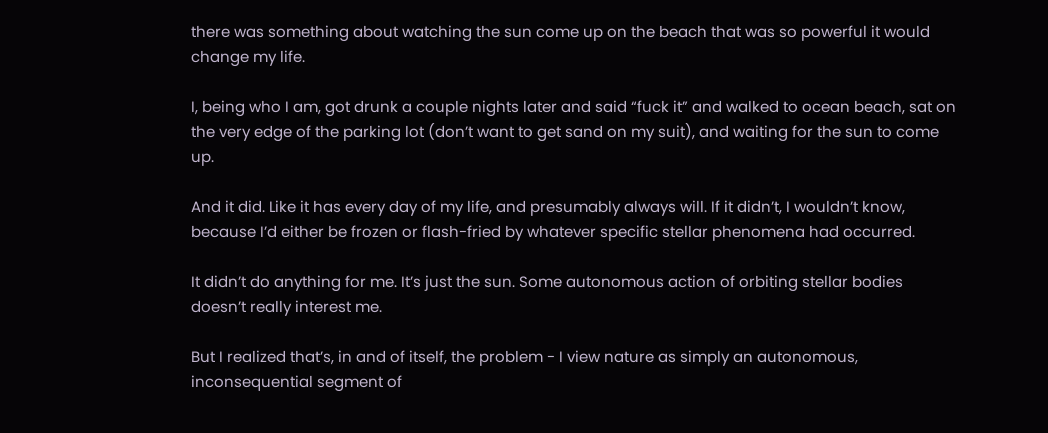there was something about watching the sun come up on the beach that was so powerful it would change my life.

I, being who I am, got drunk a couple nights later and said “fuck it” and walked to ocean beach, sat on the very edge of the parking lot (don’t want to get sand on my suit), and waiting for the sun to come up.

And it did. Like it has every day of my life, and presumably always will. If it didn’t, I wouldn’t know, because I’d either be frozen or flash-fried by whatever specific stellar phenomena had occurred.

It didn’t do anything for me. It’s just the sun. Some autonomous action of orbiting stellar bodies doesn’t really interest me.

But I realized that’s, in and of itself, the problem - I view nature as simply an autonomous, inconsequential segment of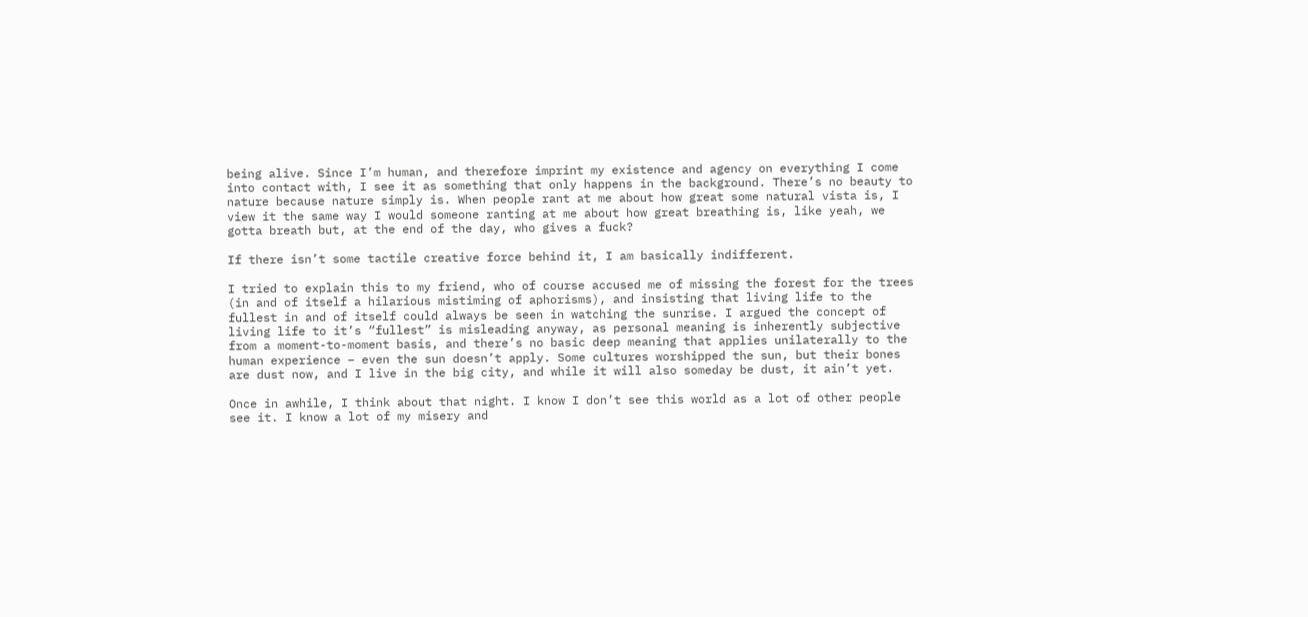being alive. Since I’m human, and therefore imprint my existence and agency on everything I come into contact with, I see it as something that only happens in the background. There’s no beauty to nature because nature simply is. When people rant at me about how great some natural vista is, I view it the same way I would someone ranting at me about how great breathing is, like yeah, we gotta breath but, at the end of the day, who gives a fuck?

If there isn’t some tactile creative force behind it, I am basically indifferent.

I tried to explain this to my friend, who of course accused me of missing the forest for the trees (in and of itself a hilarious mistiming of aphorisms), and insisting that living life to the fullest in and of itself could always be seen in watching the sunrise. I argued the concept of living life to it’s “fullest” is misleading anyway, as personal meaning is inherently subjective from a moment-to-moment basis, and there’s no basic deep meaning that applies unilaterally to the human experience – even the sun doesn’t apply. Some cultures worshipped the sun, but their bones are dust now, and I live in the big city, and while it will also someday be dust, it ain’t yet.

Once in awhile, I think about that night. I know I don’t see this world as a lot of other people see it. I know a lot of my misery and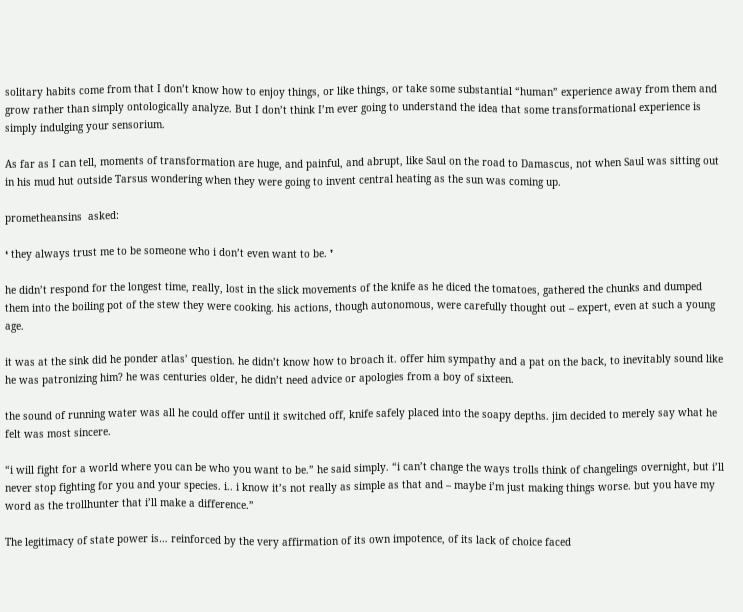solitary habits come from that I don’t know how to enjoy things, or like things, or take some substantial “human” experience away from them and grow rather than simply ontologically analyze. But I don’t think I’m ever going to understand the idea that some transformational experience is simply indulging your sensorium.

As far as I can tell, moments of transformation are huge, and painful, and abrupt, like Saul on the road to Damascus, not when Saul was sitting out in his mud hut outside Tarsus wondering when they were going to invent central heating as the sun was coming up.

prometheansins  asked:

❛ they always trust me to be someone who i don’t even want to be. ❜

he didn’t respond for the longest time, really, lost in the slick movements of the knife as he diced the tomatoes, gathered the chunks and dumped them into the boiling pot of the stew they were cooking. his actions, though autonomous, were carefully thought out – expert, even at such a young age.

it was at the sink did he ponder atlas’ question. he didn’t know how to broach it. offer him sympathy and a pat on the back, to inevitably sound like he was patronizing him? he was centuries older, he didn’t need advice or apologies from a boy of sixteen.

the sound of running water was all he could offer until it switched off, knife safely placed into the soapy depths. jim decided to merely say what he felt was most sincere.

“i will fight for a world where you can be who you want to be.” he said simply. “i can’t change the ways trolls think of changelings overnight, but i’ll never stop fighting for you and your species. i.. i know it’s not really as simple as that and – maybe i’m just making things worse. but you have my word as the trollhunter that i’ll make a difference.”

The legitimacy of state power is… reinforced by the very affirmation of its own impotence, of its lack of choice faced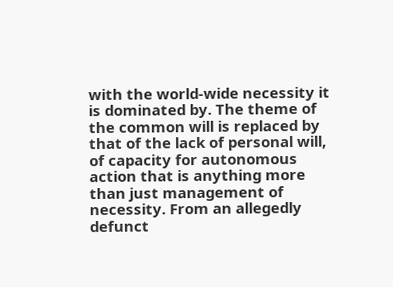with the world-wide necessity it is dominated by. The theme of the common will is replaced by that of the lack of personal will, of capacity for autonomous action that is anything more than just management of necessity. From an allegedly defunct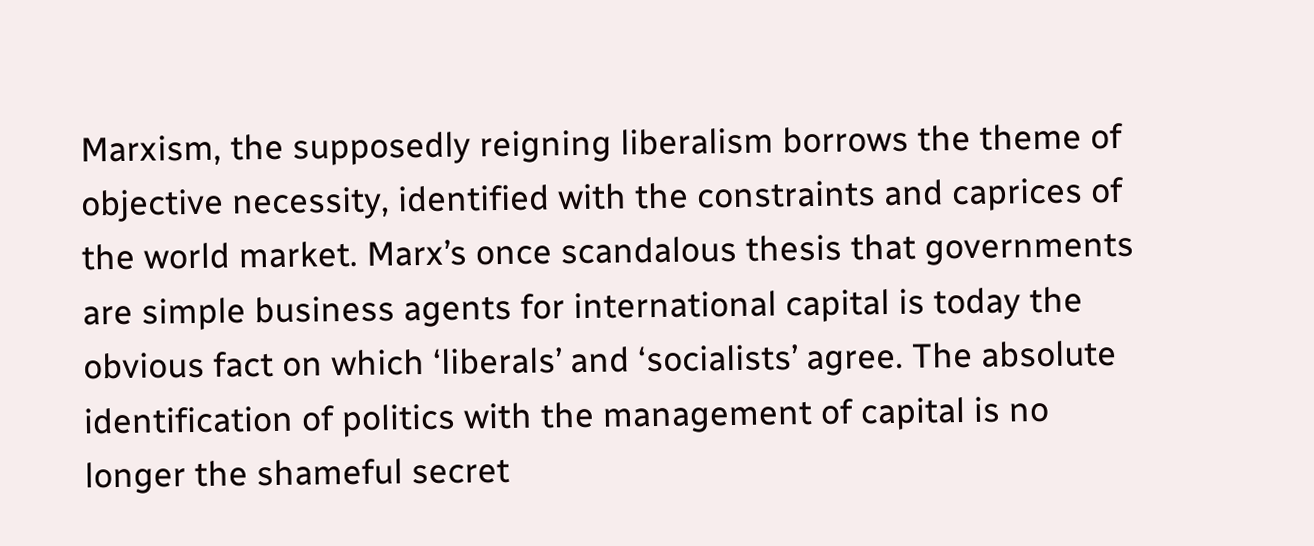Marxism, the supposedly reigning liberalism borrows the theme of objective necessity, identified with the constraints and caprices of the world market. Marx’s once scandalous thesis that governments are simple business agents for international capital is today the obvious fact on which ‘liberals’ and ‘socialists’ agree. The absolute identification of politics with the management of capital is no longer the shameful secret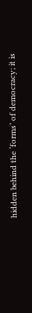hidden behind the ‘forms’ of democracy; it is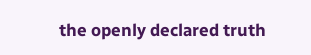the openly declared truth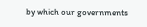by which our governments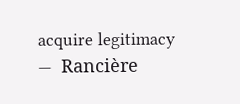acquire legitimacy
—  Rancière